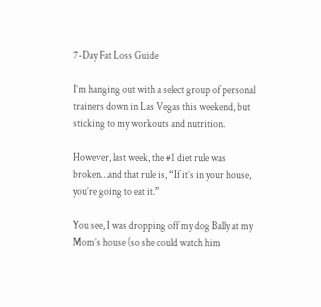7-Day Fat Loss Guide

I’m hanging out with a select group of personal trainers down in Las Vegas this weekend, but sticking to my workouts and nutrition.

However, last week, the #1 diet rule was broken…and that rule is, “If it’s in your house, you’re going to eat it.”

You see, I was dropping off my dog Bally at my Mom’s house (so she could watch him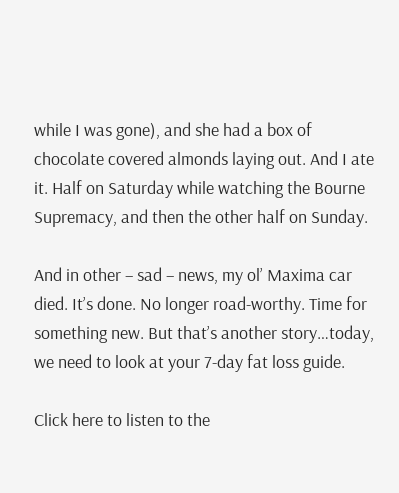while I was gone), and she had a box of chocolate covered almonds laying out. And I ate it. Half on Saturday while watching the Bourne Supremacy, and then the other half on Sunday.

And in other – sad – news, my ol’ Maxima car died. It’s done. No longer road-worthy. Time for something new. But that’s another story…today, we need to look at your 7-day fat loss guide.

Click here to listen to the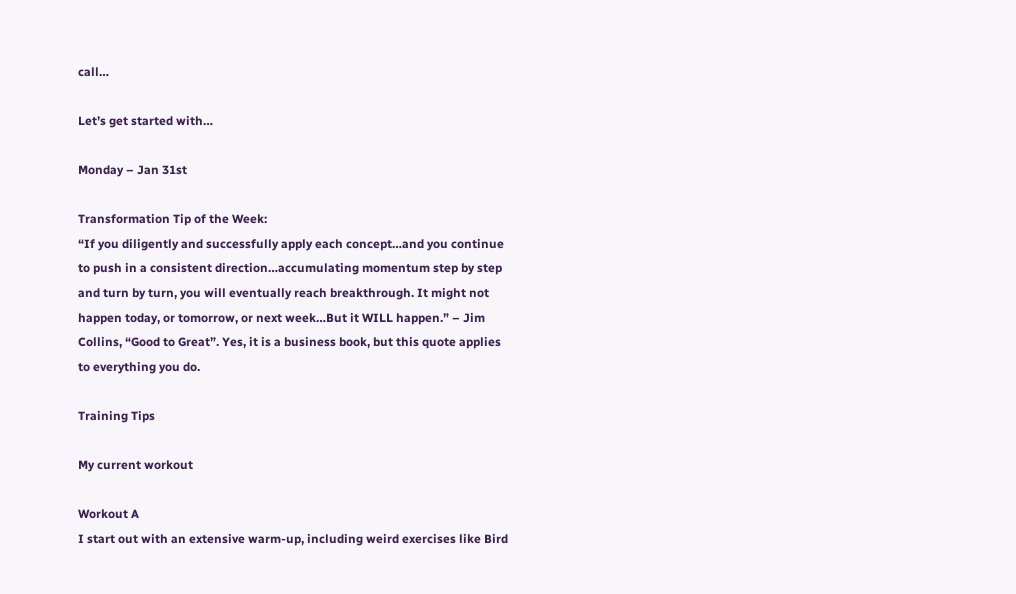call…

Let’s get started with…

Monday – Jan 31st

Transformation Tip of the Week:
“If you diligently and successfully apply each concept…and you continue to push in a consistent direction…accumulating momentum step by step and turn by turn, you will eventually reach breakthrough. It might not happen today, or tomorrow, or next week…But it WILL happen.” – Jim Collins, “Good to Great”. Yes, it is a business book, but this quote applies to everything you do.

Training Tips

My current workout

Workout A
I start out with an extensive warm-up, including weird exercises like Bird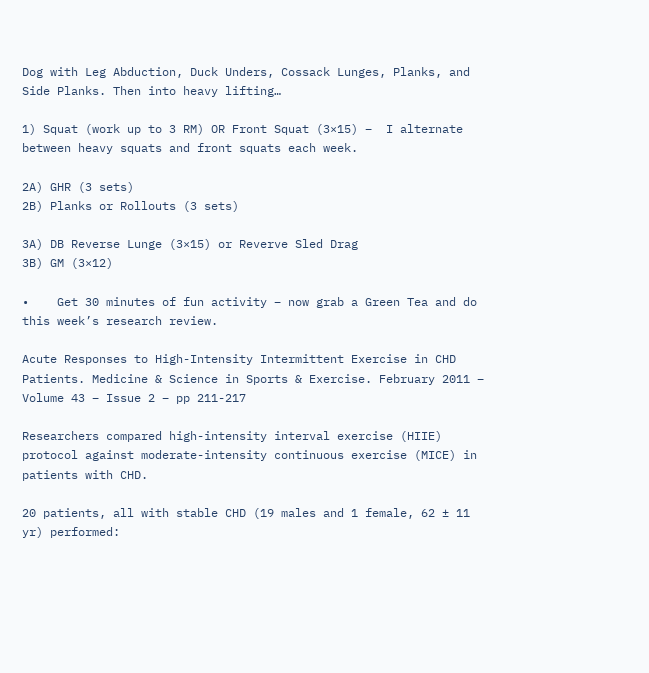Dog with Leg Abduction, Duck Unders, Cossack Lunges, Planks, and Side Planks. Then into heavy lifting…

1) Squat (work up to 3 RM) OR Front Squat (3×15) –  I alternate between heavy squats and front squats each week.

2A) GHR (3 sets)
2B) Planks or Rollouts (3 sets)

3A) DB Reverse Lunge (3×15) or Reverve Sled Drag
3B) GM (3×12)

•    Get 30 minutes of fun activity – now grab a Green Tea and do this week’s research review.

Acute Responses to High-Intensity Intermittent Exercise in CHD Patients. Medicine & Science in Sports & Exercise. February 2011 – Volume 43 – Issue 2 – pp 211-217

Researchers compared high-intensity interval exercise (HIIE) protocol against moderate-intensity continuous exercise (MICE) in patients with CHD.

20 patients, all with stable CHD (19 males and 1 female, 62 ± 11 yr) performed: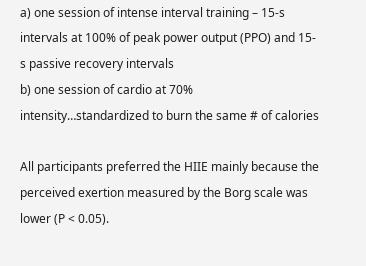a) one session of intense interval training – 15-s intervals at 100% of peak power output (PPO) and 15-s passive recovery intervals
b) one session of cardio at 70% intensity…standardized to burn the same # of calories

All participants preferred the HIIE mainly because the perceived exertion measured by the Borg scale was lower (P < 0.05).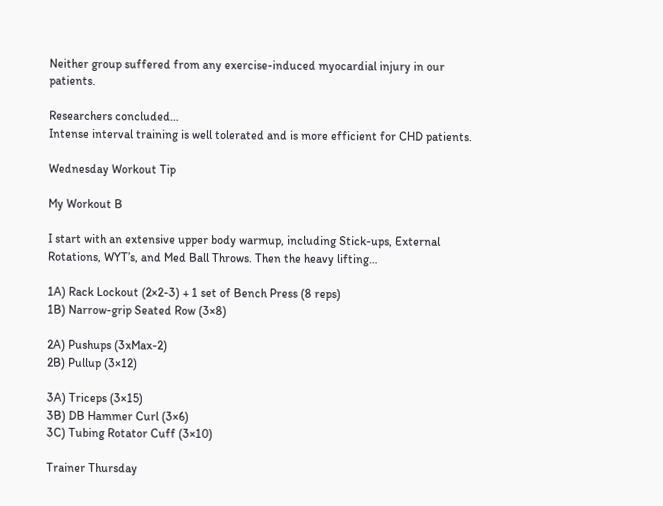Neither group suffered from any exercise-induced myocardial injury in our patients.

Researchers concluded…
Intense interval training is well tolerated and is more efficient for CHD patients.

Wednesday Workout Tip

My Workout B

I start with an extensive upper body warmup, including Stick-ups, External Rotations, WYT’s, and Med Ball Throws. Then the heavy lifting…

1A) Rack Lockout (2×2-3) + 1 set of Bench Press (8 reps)
1B) Narrow-grip Seated Row (3×8)

2A) Pushups (3xMax-2)
2B) Pullup (3×12)

3A) Triceps (3×15)
3B) DB Hammer Curl (3×6)
3C) Tubing Rotator Cuff (3×10)

Trainer Thursday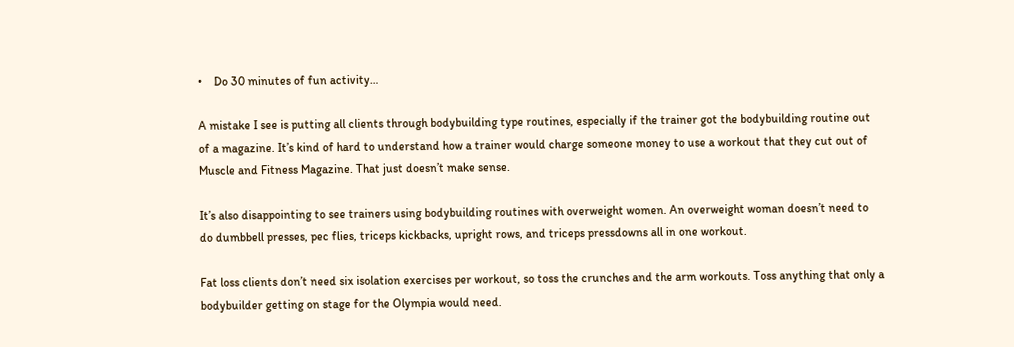•    Do 30 minutes of fun activity…

A mistake I see is putting all clients through bodybuilding type routines, especially if the trainer got the bodybuilding routine out of a magazine. It’s kind of hard to understand how a trainer would charge someone money to use a workout that they cut out of Muscle and Fitness Magazine. That just doesn’t make sense.

It’s also disappointing to see trainers using bodybuilding routines with overweight women. An overweight woman doesn’t need to do dumbbell presses, pec flies, triceps kickbacks, upright rows, and triceps pressdowns all in one workout.

Fat loss clients don’t need six isolation exercises per workout, so toss the crunches and the arm workouts. Toss anything that only a bodybuilder getting on stage for the Olympia would need.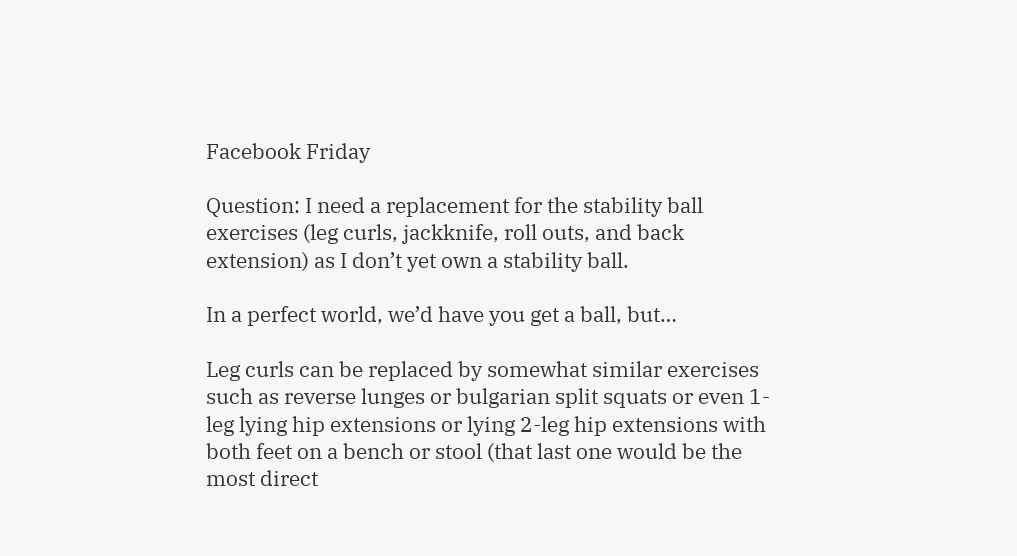Facebook Friday

Question: I need a replacement for the stability ball exercises (leg curls, jackknife, roll outs, and back extension) as I don’t yet own a stability ball.

In a perfect world, we’d have you get a ball, but…

Leg curls can be replaced by somewhat similar exercises such as reverse lunges or bulgarian split squats or even 1-leg lying hip extensions or lying 2-leg hip extensions with both feet on a bench or stool (that last one would be the most direct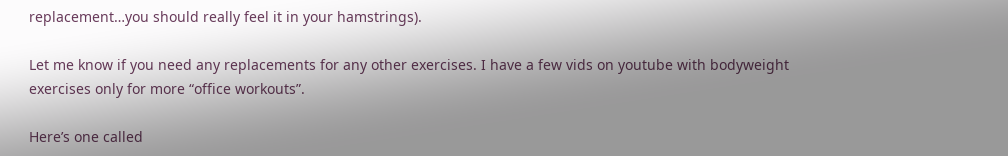replacement…you should really feel it in your hamstrings).

Let me know if you need any replacements for any other exercises. I have a few vids on youtube with bodyweight exercises only for more “office workouts”.

Here’s one called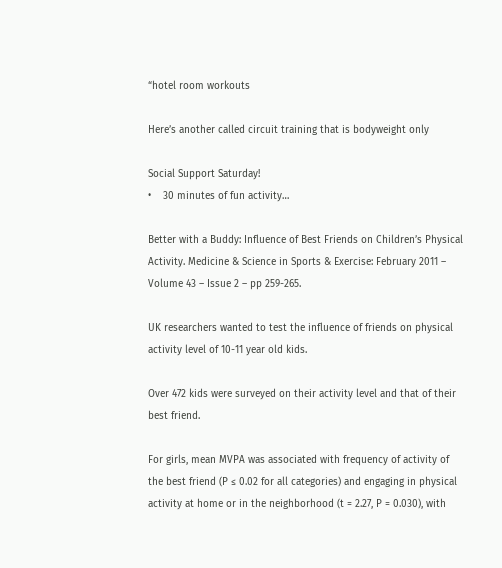“hotel room workouts

Here’s another called circuit training that is bodyweight only

Social Support Saturday!
•    30 minutes of fun activity…

Better with a Buddy: Influence of Best Friends on Children’s Physical Activity. Medicine & Science in Sports & Exercise: February 2011 – Volume 43 – Issue 2 – pp 259-265.

UK researchers wanted to test the influence of friends on physical activity level of 10-11 year old kids.

Over 472 kids were surveyed on their activity level and that of their best friend.

For girls, mean MVPA was associated with frequency of activity of the best friend (P ≤ 0.02 for all categories) and engaging in physical activity at home or in the neighborhood (t = 2.27, P = 0.030), with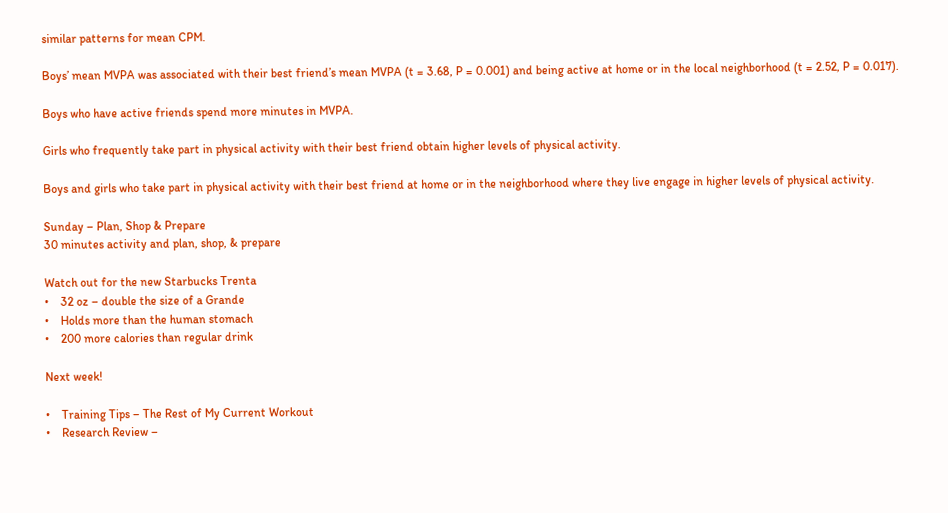similar patterns for mean CPM.

Boys’ mean MVPA was associated with their best friend’s mean MVPA (t = 3.68, P = 0.001) and being active at home or in the local neighborhood (t = 2.52, P = 0.017).

Boys who have active friends spend more minutes in MVPA.

Girls who frequently take part in physical activity with their best friend obtain higher levels of physical activity.

Boys and girls who take part in physical activity with their best friend at home or in the neighborhood where they live engage in higher levels of physical activity.

Sunday – Plan, Shop & Prepare
30 minutes activity and plan, shop, & prepare

Watch out for the new Starbucks Trenta
•    32 oz – double the size of a Grande
•    Holds more than the human stomach
•    200 more calories than regular drink

Next week!

•    Training Tips – The Rest of My Current Workout
•    Research Review –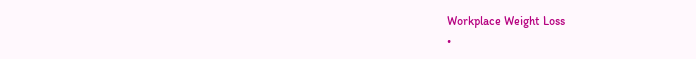Workplace Weight Loss
•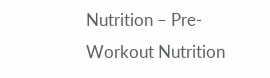Nutrition – Pre-Workout Nutrition